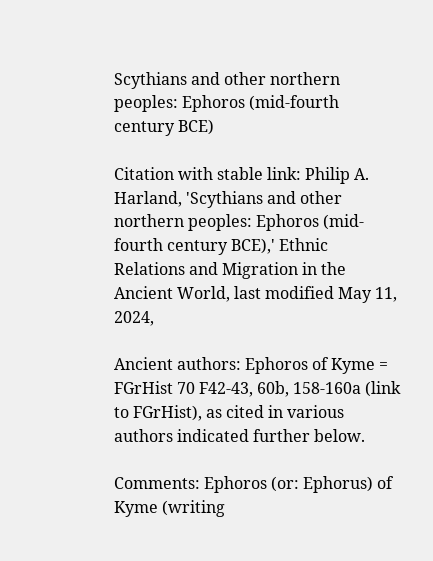Scythians and other northern peoples: Ephoros (mid-fourth century BCE)

Citation with stable link: Philip A. Harland, 'Scythians and other northern peoples: Ephoros (mid-fourth century BCE),' Ethnic Relations and Migration in the Ancient World, last modified May 11, 2024,

Ancient authors: Ephoros of Kyme = FGrHist 70 F42-43, 60b, 158-160a (link to FGrHist), as cited in various authors indicated further below.

Comments: Ephoros (or: Ephorus) of Kyme (writing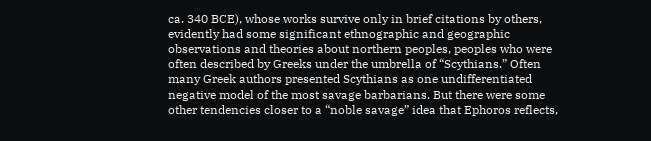ca. 340 BCE), whose works survive only in brief citations by others, evidently had some significant ethnographic and geographic observations and theories about northern peoples, peoples who were often described by Greeks under the umbrella of “Scythians.” Often many Greek authors presented Scythians as one undifferentiated negative model of the most savage barbarians. But there were some other tendencies closer to a “noble savage” idea that Ephoros reflects,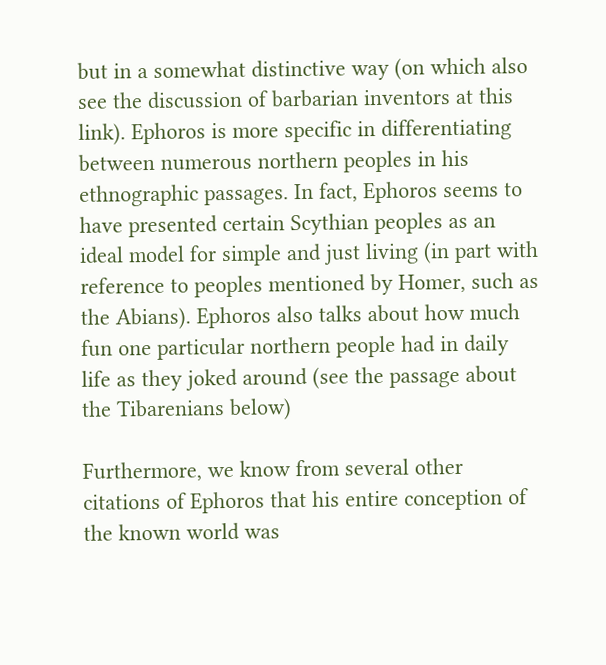but in a somewhat distinctive way (on which also see the discussion of barbarian inventors at this link). Ephoros is more specific in differentiating between numerous northern peoples in his ethnographic passages. In fact, Ephoros seems to have presented certain Scythian peoples as an ideal model for simple and just living (in part with reference to peoples mentioned by Homer, such as the Abians). Ephoros also talks about how much fun one particular northern people had in daily life as they joked around (see the passage about the Tibarenians below)

Furthermore, we know from several other citations of Ephoros that his entire conception of the known world was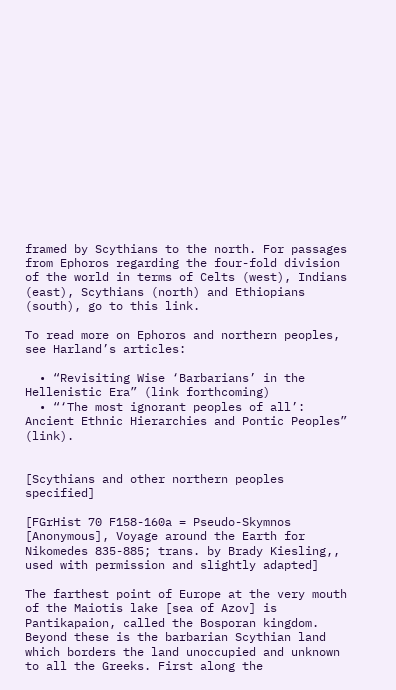framed by Scythians to the north. For passages from Ephoros regarding the four-fold division of the world in terms of Celts (west), Indians (east), Scythians (north) and Ethiopians (south), go to this link.

To read more on Ephoros and northern peoples, see Harland’s articles:

  • “Revisiting Wise ‘Barbarians’ in the Hellenistic Era” (link forthcoming)
  • “‘The most ignorant peoples of all’: Ancient Ethnic Hierarchies and Pontic Peoples” (link).


[Scythians and other northern peoples specified]

[FGrHist 70 F158-160a = Pseudo-Skymnos [Anonymous], Voyage around the Earth for Nikomedes 835-885; trans. by Brady Kiesling,, used with permission and slightly adapted]

The farthest point of Europe at the very mouth of the Maiotis lake [sea of Azov] is Pantikapaion, called the Bosporan kingdom. Beyond these is the barbarian Scythian land which borders the land unoccupied and unknown to all the Greeks. First along the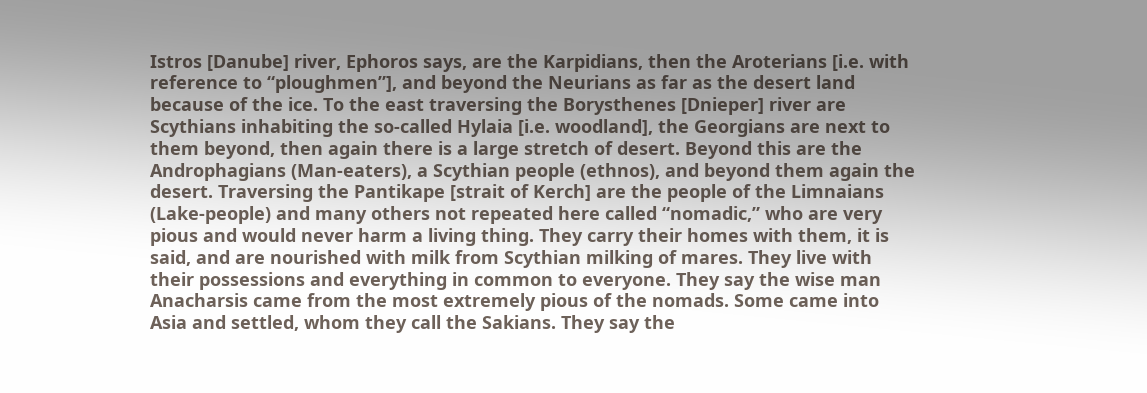Istros [Danube] river, Ephoros says, are the Karpidians, then the Aroterians [i.e. with reference to “ploughmen”], and beyond the Neurians as far as the desert land because of the ice. To the east traversing the Borysthenes [Dnieper] river are Scythians inhabiting the so-called Hylaia [i.e. woodland], the Georgians are next to them beyond, then again there is a large stretch of desert. Beyond this are the Androphagians (Man-eaters), a Scythian people (ethnos), and beyond them again the desert. Traversing the Pantikape [strait of Kerch] are the people of the Limnaians (Lake-people) and many others not repeated here called “nomadic,” who are very pious and would never harm a living thing. They carry their homes with them, it is said, and are nourished with milk from Scythian milking of mares. They live with their possessions and everything in common to everyone. They say the wise man Anacharsis came from the most extremely pious of the nomads. Some came into Asia and settled, whom they call the Sakians. They say the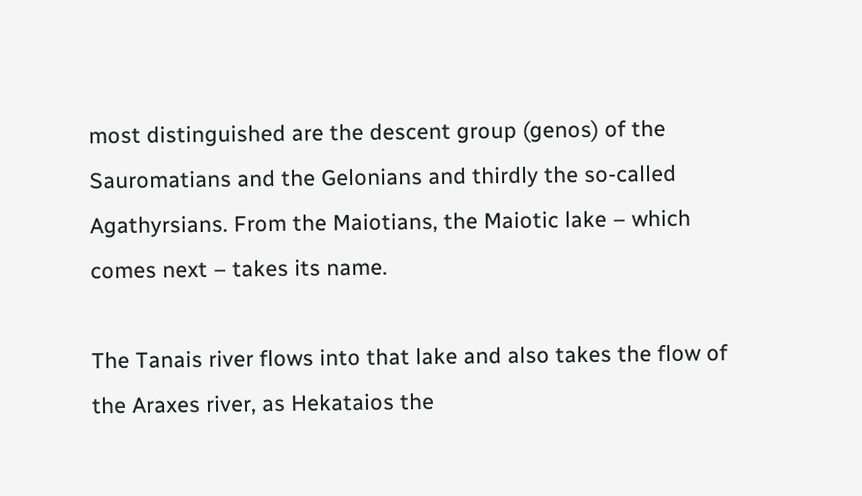most distinguished are the descent group (genos) of the Sauromatians and the Gelonians and thirdly the so-called Agathyrsians. From the Maiotians, the Maiotic lake – which comes next – takes its name.

The Tanais river flows into that lake and also takes the flow of the Araxes river, as Hekataios the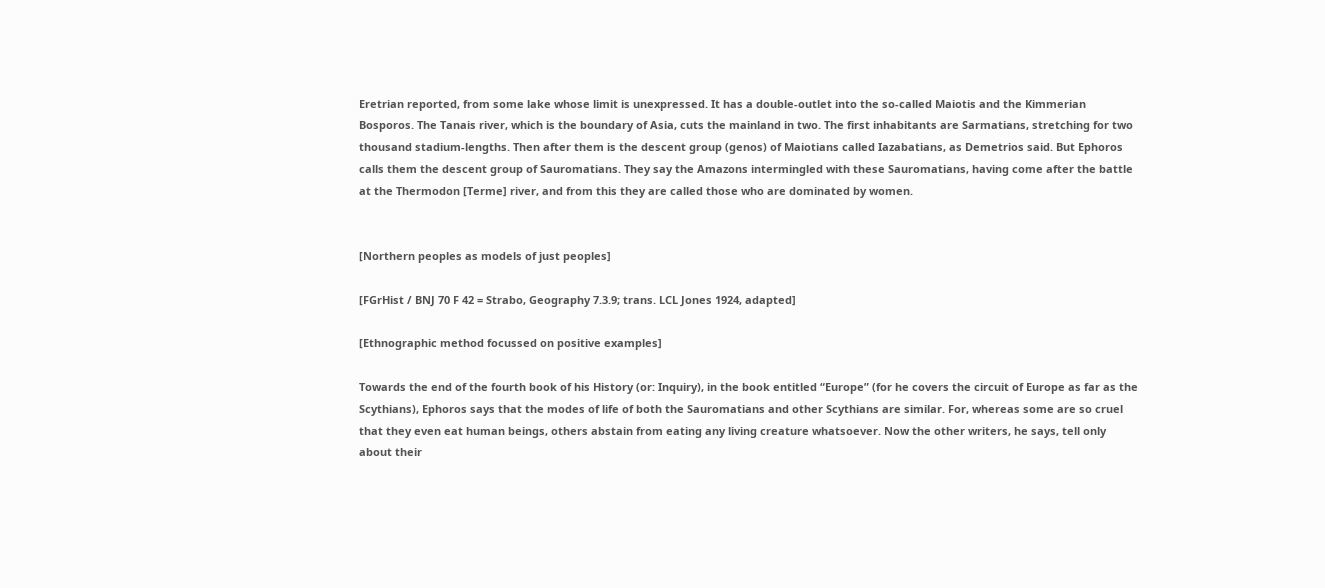Eretrian reported, from some lake whose limit is unexpressed. It has a double-outlet into the so-called Maiotis and the Kimmerian Bosporos. The Tanais river, which is the boundary of Asia, cuts the mainland in two. The first inhabitants are Sarmatians, stretching for two thousand stadium-lengths. Then after them is the descent group (genos) of Maiotians called Iazabatians, as Demetrios said. But Ephoros calls them the descent group of Sauromatians. They say the Amazons intermingled with these Sauromatians, having come after the battle at the Thermodon [Terme] river, and from this they are called those who are dominated by women.


[Northern peoples as models of just peoples]

[FGrHist / BNJ 70 F 42 = Strabo, Geography 7.3.9; trans. LCL Jones 1924, adapted]

[Ethnographic method focussed on positive examples]

Towards the end of the fourth book of his History (or: Inquiry), in the book entitled “Europe” (for he covers the circuit of Europe as far as the Scythians), Ephoros says that the modes of life of both the Sauromatians and other Scythians are similar. For, whereas some are so cruel that they even eat human beings, others abstain from eating any living creature whatsoever. Now the other writers, he says, tell only about their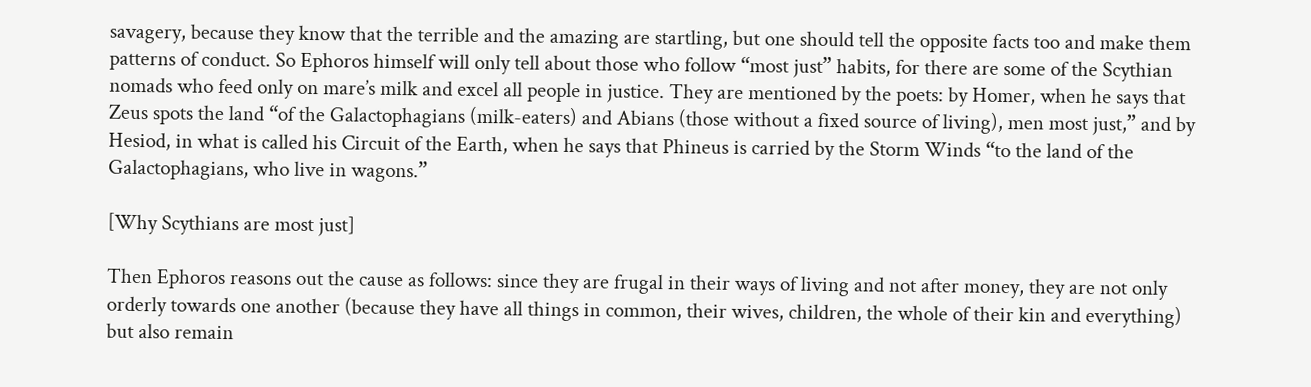savagery, because they know that the terrible and the amazing are startling, but one should tell the opposite facts too and make them patterns of conduct. So Ephoros himself will only tell about those who follow “most just” habits, for there are some of the Scythian nomads who feed only on mare’s milk and excel all people in justice. They are mentioned by the poets: by Homer, when he says that Zeus spots the land “of the Galactophagians (milk-eaters) and Abians (those without a fixed source of living), men most just,” and by Hesiod, in what is called his Circuit of the Earth, when he says that Phineus is carried by the Storm Winds “to the land of the Galactophagians, who live in wagons.”

[Why Scythians are most just]

Then Ephoros reasons out the cause as follows: since they are frugal in their ways of living and not after money, they are not only orderly towards one another (because they have all things in common, their wives, children, the whole of their kin and everything) but also remain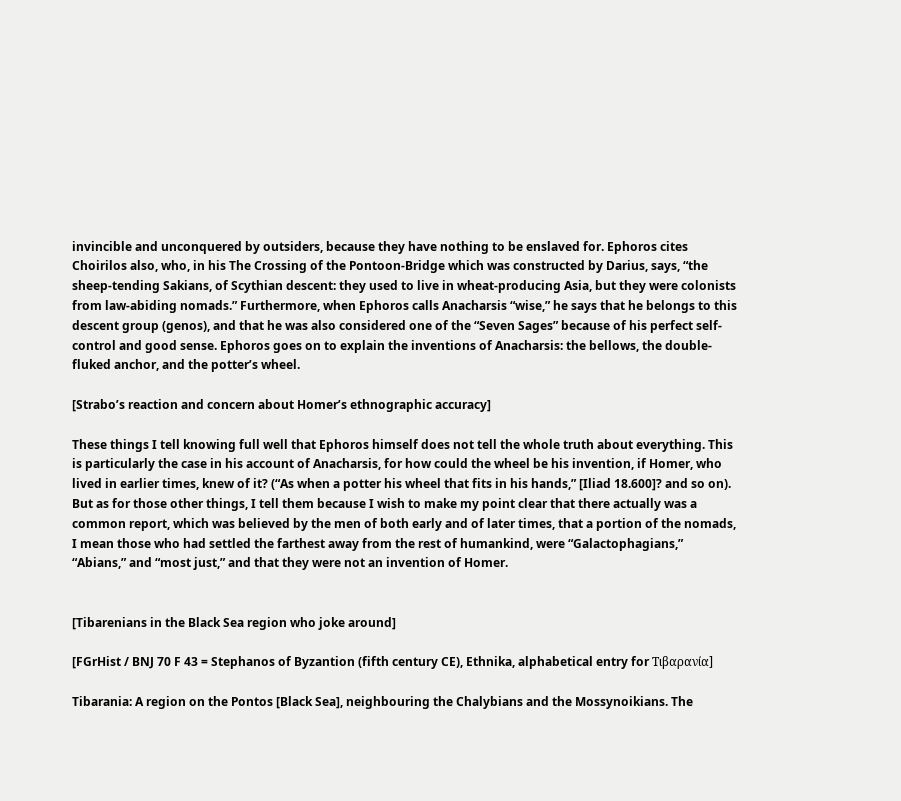invincible and unconquered by outsiders, because they have nothing to be enslaved for. Ephoros cites Choirilos also, who, in his The Crossing of the Pontoon-Bridge which was constructed by Darius, says, “the sheep-tending Sakians, of Scythian descent: they used to live in wheat-producing Asia, but they were colonists from law-abiding nomads.” Furthermore, when Ephoros calls Anacharsis “wise,” he says that he belongs to this descent group (genos), and that he was also considered one of the “Seven Sages” because of his perfect self-control and good sense. Ephoros goes on to explain the inventions of Anacharsis: the bellows, the double-fluked anchor, and the potter’s wheel.

[Strabo’s reaction and concern about Homer’s ethnographic accuracy]

These things I tell knowing full well that Ephoros himself does not tell the whole truth about everything. This is particularly the case in his account of Anacharsis, for how could the wheel be his invention, if Homer, who lived in earlier times, knew of it? (“As when a potter his wheel that fits in his hands,” [Iliad 18.600]? and so on). But as for those other things, I tell them because I wish to make my point clear that there actually was a common report, which was believed by the men of both early and of later times, that a portion of the nomads, I mean those who had settled the farthest away from the rest of humankind, were “Galactophagians,” “Abians,” and “most just,” and that they were not an invention of Homer.


[Tibarenians in the Black Sea region who joke around]

[FGrHist / BNJ 70 F 43 = Stephanos of Byzantion (fifth century CE), Ethnika, alphabetical entry for Τιβαρανία]

Tibarania: A region on the Pontos [Black Sea], neighbouring the Chalybians and the Mossynoikians. The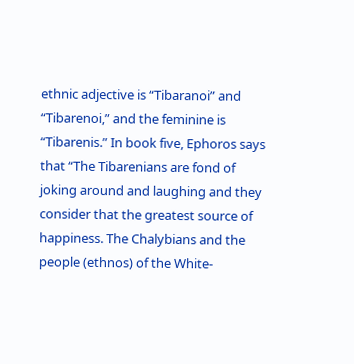ethnic adjective is “Tibaranoi” and “Tibarenoi,” and the feminine is “Tibarenis.” In book five, Ephoros says that “The Tibarenians are fond of joking around and laughing and they consider that the greatest source of happiness. The Chalybians and the people (ethnos) of the White-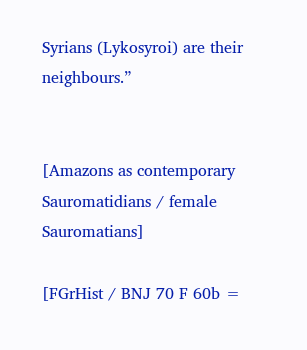Syrians (Lykosyroi) are their neighbours.”


[Amazons as contemporary Sauromatidians / female Sauromatians]

[FGrHist / BNJ 70 F 60b =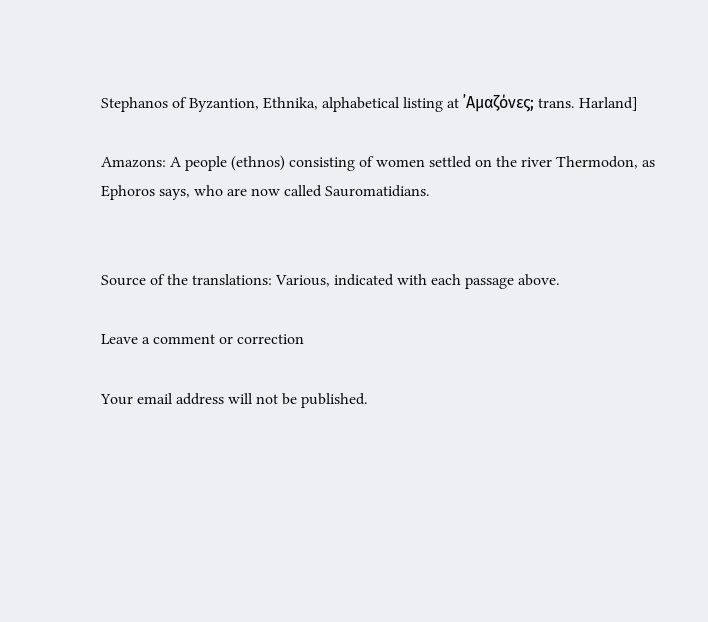Stephanos of Byzantion, Ethnika, alphabetical listing at ᾽Αµαζόνες; trans. Harland]

Amazons: A people (ethnos) consisting of women settled on the river Thermodon, as Ephoros says, who are now called Sauromatidians.


Source of the translations: Various, indicated with each passage above.

Leave a comment or correction

Your email address will not be published.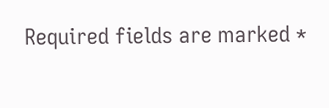Required fields are marked *